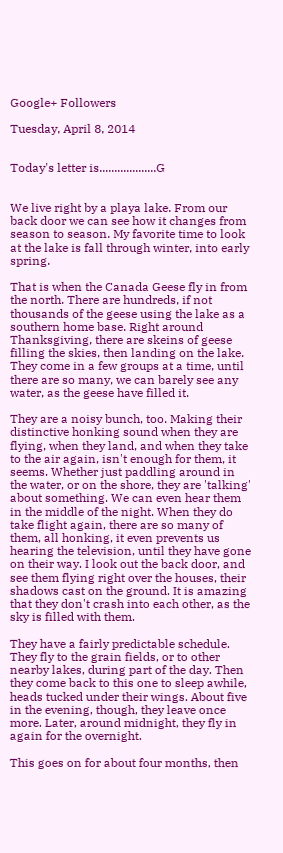Google+ Followers

Tuesday, April 8, 2014


Today's letter is...................G


We live right by a playa lake. From our back door we can see how it changes from season to season. My favorite time to look at the lake is fall through winter, into early spring.

That is when the Canada Geese fly in from the north. There are hundreds, if not thousands of the geese using the lake as a southern home base. Right around Thanksgiving, there are skeins of geese filling the skies, then landing on the lake. They come in a few groups at a time, until there are so many, we can barely see any water, as the geese have filled it.

They are a noisy bunch, too. Making their distinctive honking sound when they are flying, when they land, and when they take to the air again, isn't enough for them, it seems. Whether just paddling around in the water, or on the shore, they are 'talking' about something. We can even hear them in the middle of the night. When they do take flight again, there are so many of them, all honking, it even prevents us hearing the television, until they have gone on their way. I look out the back door, and see them flying right over the houses, their shadows cast on the ground. It is amazing that they don't crash into each other, as the sky is filled with them.

They have a fairly predictable schedule. They fly to the grain fields, or to other nearby lakes, during part of the day. Then they come back to this one to sleep awhile, heads tucked under their wings. About five in the evening, though, they leave once more. Later, around midnight, they fly in again for the overnight.

This goes on for about four months, then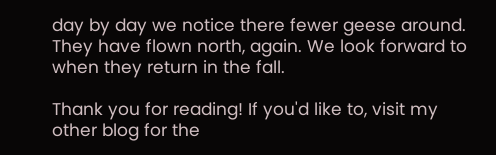day by day we notice there fewer geese around. They have flown north, again. We look forward to when they return in the fall.

Thank you for reading! If you'd like to, visit my other blog for the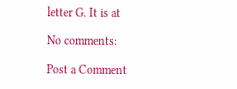letter G. It is at

No comments:

Post a Comment